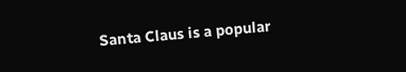Santa Claus is a popular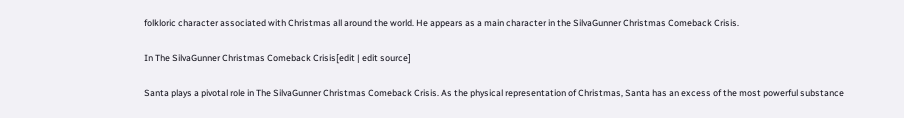folkloric character associated with Christmas all around the world. He appears as a main character in the SilvaGunner Christmas Comeback Crisis.

In The SilvaGunner Christmas Comeback Crisis[edit | edit source]

Santa plays a pivotal role in The SilvaGunner Christmas Comeback Crisis. As the physical representation of Christmas, Santa has an excess of the most powerful substance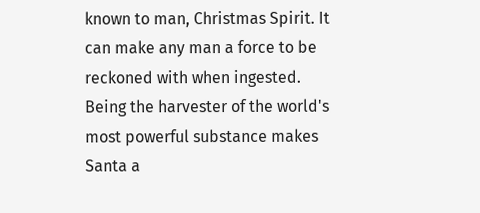known to man, Christmas Spirit. It can make any man a force to be reckoned with when ingested. Being the harvester of the world's most powerful substance makes Santa a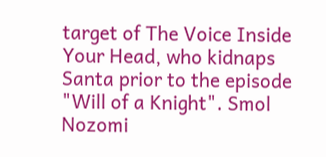target of The Voice Inside Your Head, who kidnaps Santa prior to the episode "Will of a Knight". Smol Nozomi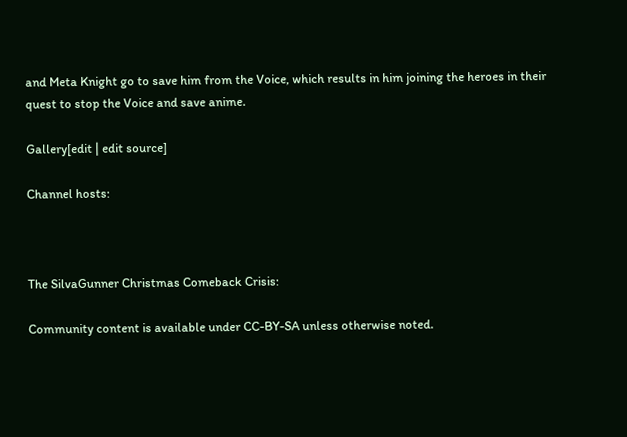and Meta Knight go to save him from the Voice, which results in him joining the heroes in their quest to stop the Voice and save anime.

Gallery[edit | edit source]

Channel hosts:



The SilvaGunner Christmas Comeback Crisis:

Community content is available under CC-BY-SA unless otherwise noted.